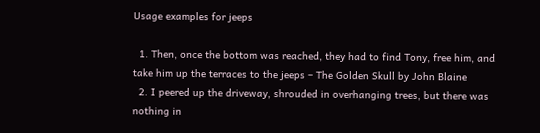Usage examples for jeeps

  1. Then, once the bottom was reached, they had to find Tony, free him, and take him up the terraces to the jeeps – The Golden Skull by John Blaine
  2. I peered up the driveway, shrouded in overhanging trees, but there was nothing in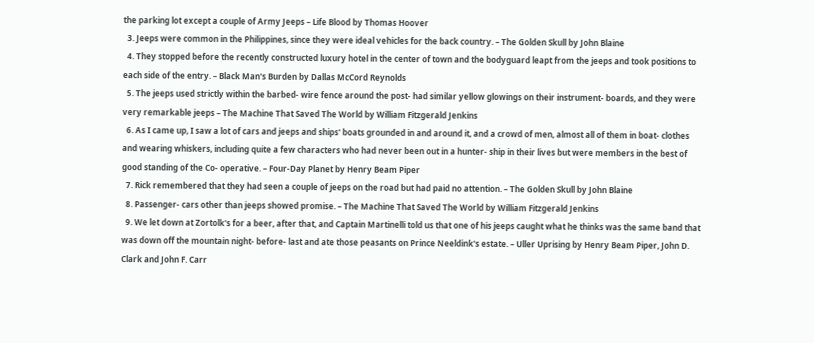the parking lot except a couple of Army Jeeps – Life Blood by Thomas Hoover
  3. Jeeps were common in the Philippines, since they were ideal vehicles for the back country. – The Golden Skull by John Blaine
  4. They stopped before the recently constructed luxury hotel in the center of town and the bodyguard leapt from the jeeps and took positions to each side of the entry. – Black Man's Burden by Dallas McCord Reynolds
  5. The jeeps used strictly within the barbed- wire fence around the post- had similar yellow glowings on their instrument- boards, and they were very remarkable jeeps – The Machine That Saved The World by William Fitzgerald Jenkins
  6. As I came up, I saw a lot of cars and jeeps and ships' boats grounded in and around it, and a crowd of men, almost all of them in boat- clothes and wearing whiskers, including quite a few characters who had never been out in a hunter- ship in their lives but were members in the best of good standing of the Co- operative. – Four-Day Planet by Henry Beam Piper
  7. Rick remembered that they had seen a couple of jeeps on the road but had paid no attention. – The Golden Skull by John Blaine
  8. Passenger- cars other than jeeps showed promise. – The Machine That Saved The World by William Fitzgerald Jenkins
  9. We let down at Zortolk's for a beer, after that, and Captain Martinelli told us that one of his jeeps caught what he thinks was the same band that was down off the mountain night- before- last and ate those peasants on Prince Neeldink's estate. – Uller Uprising by Henry Beam Piper, John D. Clark and John F. Carr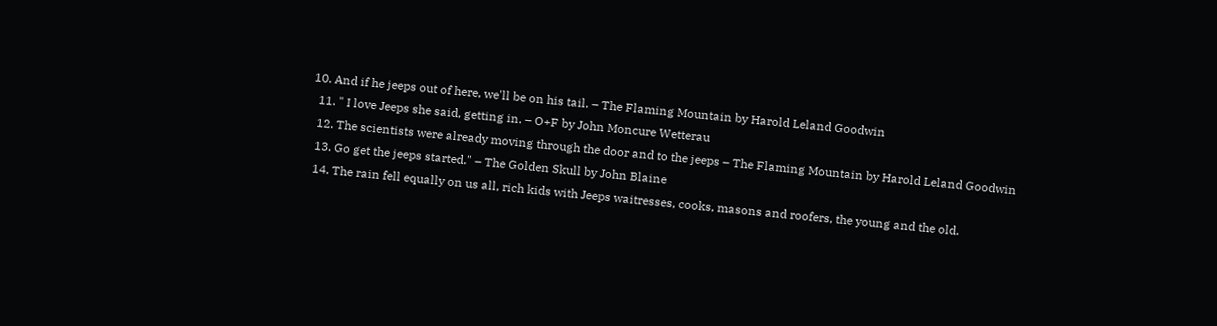10. And if he jeeps out of here, we'll be on his tail. – The Flaming Mountain by Harold Leland Goodwin
  11. " I love Jeeps she said, getting in. – O+F by John Moncure Wetterau
  12. The scientists were already moving through the door and to the jeeps – The Flaming Mountain by Harold Leland Goodwin
  13. Go get the jeeps started." – The Golden Skull by John Blaine
  14. The rain fell equally on us all, rich kids with Jeeps waitresses, cooks, masons and roofers, the young and the old.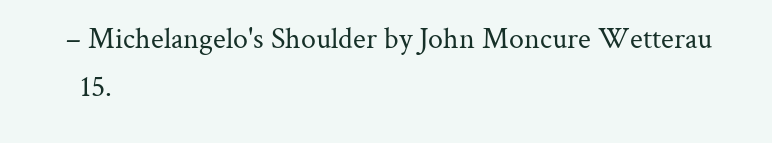– Michelangelo's Shoulder by John Moncure Wetterau
  15.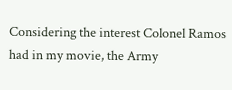Considering the interest Colonel Ramos had in my movie, the Army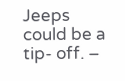Jeeps could be a tip- off. –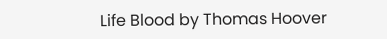Life Blood by Thomas Hoover